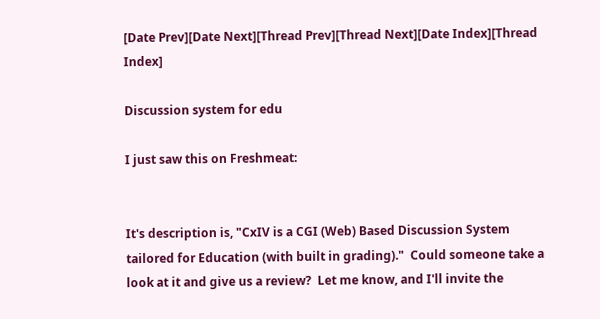[Date Prev][Date Next][Thread Prev][Thread Next][Date Index][Thread Index]

Discussion system for edu

I just saw this on Freshmeat:


It's description is, "CxIV is a CGI (Web) Based Discussion System
tailored for Education (with built in grading)."  Could someone take a
look at it and give us a review?  Let me know, and I'll invite the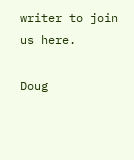writer to join us here.

Doug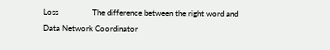Loss                 The difference between the right word and
Data Network Coordinator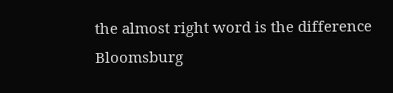the almost right word is the difference
Bloomsburg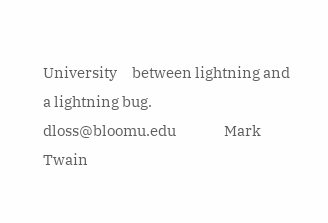University     between lightning and a lightning bug.
dloss@bloomu.edu                Mark Twain